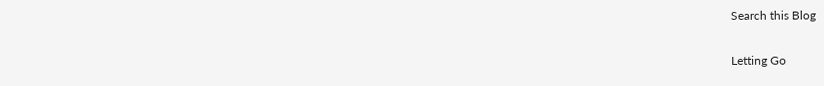Search this Blog

Letting Go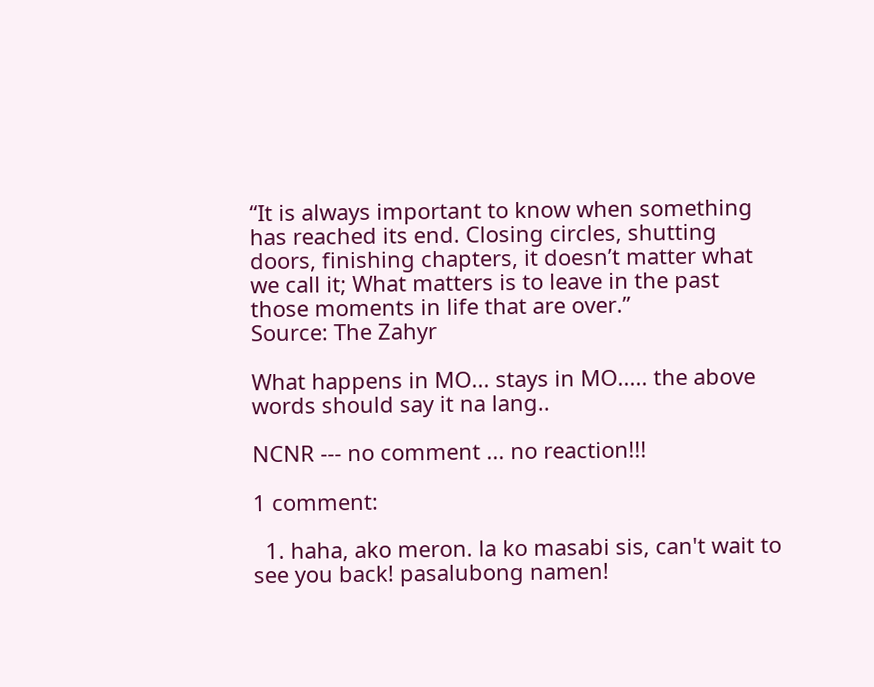“It is always important to know when something has reached its end. Closing circles, shutting doors, finishing chapters, it doesn’t matter what we call it; What matters is to leave in the past those moments in life that are over.”
Source: The Zahyr

What happens in MO... stays in MO..... the above words should say it na lang..

NCNR --- no comment ... no reaction!!!

1 comment:

  1. haha, ako meron. la ko masabi sis, can't wait to see you back! pasalubong namen!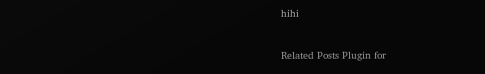hihi


Related Posts Plugin for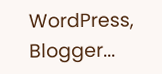WordPress, Blogger...